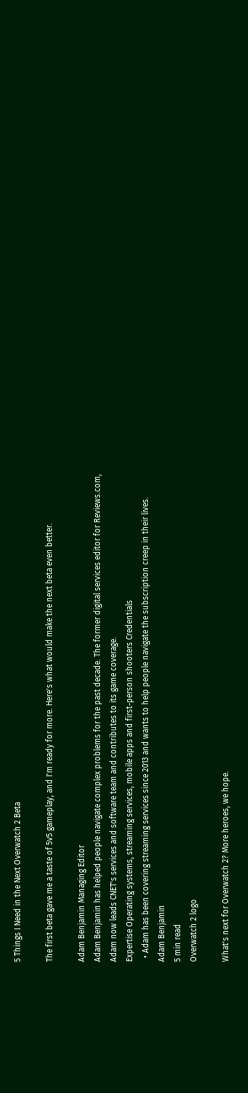5 Things I Need in the Next Overwatch 2 Beta

The first beta gave me a taste of 5v5 gameplay, and I'm ready for more. Here's what would make the next beta even better.

Adam Benjamin Managing Editor
Adam Benjamin has helped people navigate complex problems for the past decade. The former digital services editor for Reviews.com, Adam now leads CNET's services and software team and contributes to its game coverage.
Expertise Operating systems, streaming services, mobile apps and first-person shooters Credentials
  • Adam has been covering streaming services since 2013 and wants to help people navigate the subscription creep in their lives.
Adam Benjamin
5 min read
Overwatch 2 logo

What's next for Overwatch 2? More heroes, we hope.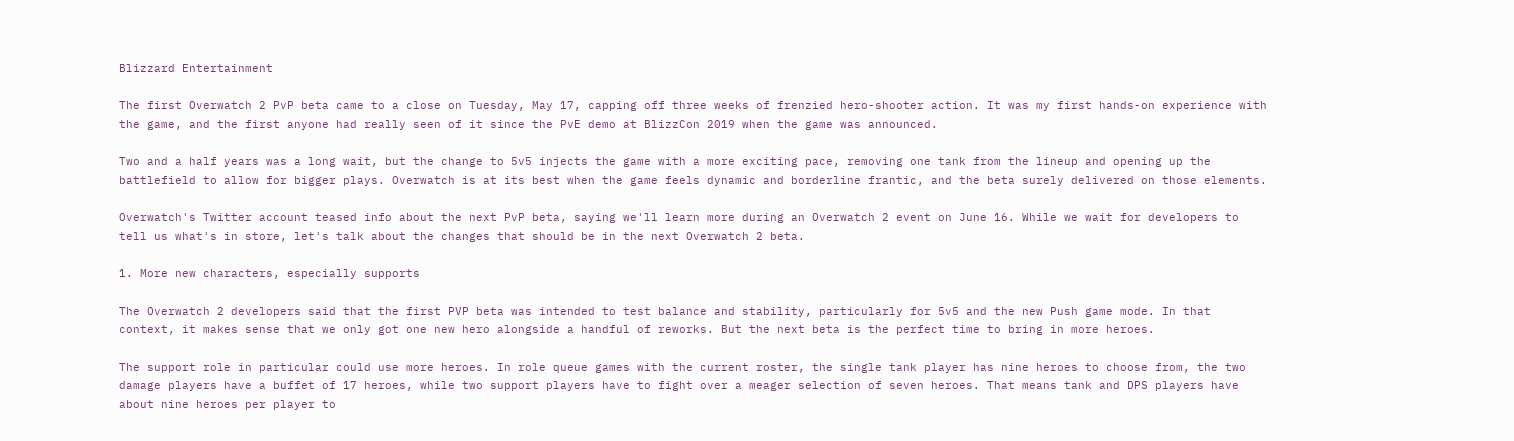Blizzard Entertainment

The first Overwatch 2 PvP beta came to a close on Tuesday, May 17, capping off three weeks of frenzied hero-shooter action. It was my first hands-on experience with the game, and the first anyone had really seen of it since the PvE demo at BlizzCon 2019 when the game was announced.

Two and a half years was a long wait, but the change to 5v5 injects the game with a more exciting pace, removing one tank from the lineup and opening up the battlefield to allow for bigger plays. Overwatch is at its best when the game feels dynamic and borderline frantic, and the beta surely delivered on those elements.

Overwatch's Twitter account teased info about the next PvP beta, saying we'll learn more during an Overwatch 2 event on June 16. While we wait for developers to tell us what's in store, let's talk about the changes that should be in the next Overwatch 2 beta.

1. More new characters, especially supports

The Overwatch 2 developers said that the first PVP beta was intended to test balance and stability, particularly for 5v5 and the new Push game mode. In that context, it makes sense that we only got one new hero alongside a handful of reworks. But the next beta is the perfect time to bring in more heroes.

The support role in particular could use more heroes. In role queue games with the current roster, the single tank player has nine heroes to choose from, the two damage players have a buffet of 17 heroes, while two support players have to fight over a meager selection of seven heroes. That means tank and DPS players have about nine heroes per player to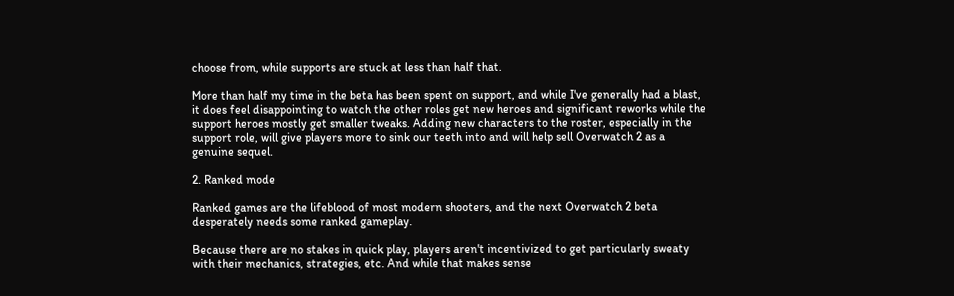choose from, while supports are stuck at less than half that.

More than half my time in the beta has been spent on support, and while I've generally had a blast, it does feel disappointing to watch the other roles get new heroes and significant reworks while the support heroes mostly get smaller tweaks. Adding new characters to the roster, especially in the support role, will give players more to sink our teeth into and will help sell Overwatch 2 as a genuine sequel.

2. Ranked mode

Ranked games are the lifeblood of most modern shooters, and the next Overwatch 2 beta desperately needs some ranked gameplay.

Because there are no stakes in quick play, players aren't incentivized to get particularly sweaty with their mechanics, strategies, etc. And while that makes sense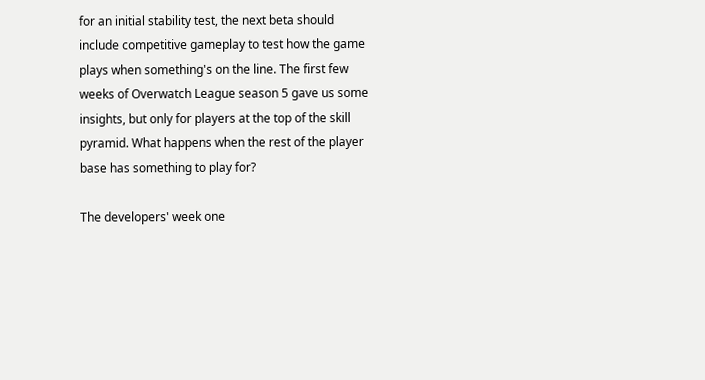for an initial stability test, the next beta should include competitive gameplay to test how the game plays when something's on the line. The first few weeks of Overwatch League season 5 gave us some insights, but only for players at the top of the skill pyramid. What happens when the rest of the player base has something to play for?

The developers' week one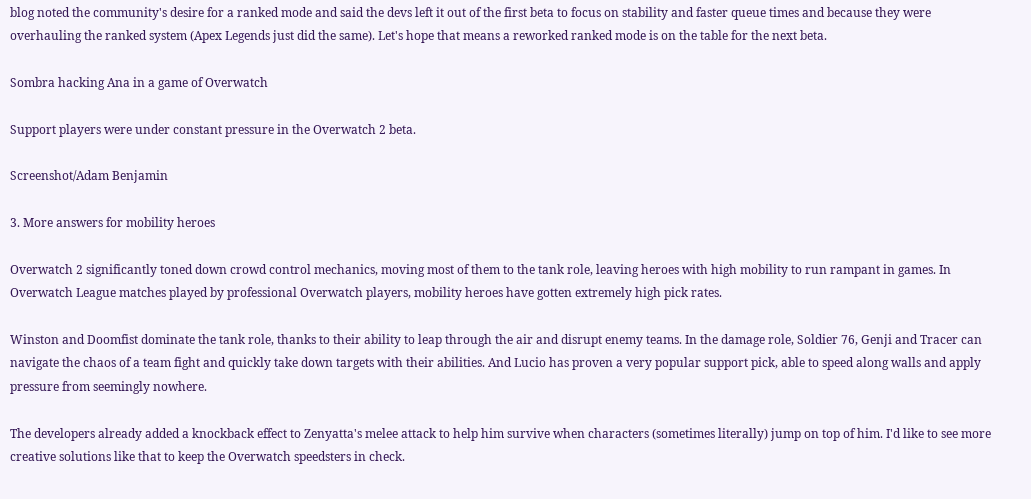blog noted the community's desire for a ranked mode and said the devs left it out of the first beta to focus on stability and faster queue times and because they were overhauling the ranked system (Apex Legends just did the same). Let's hope that means a reworked ranked mode is on the table for the next beta.

Sombra hacking Ana in a game of Overwatch

Support players were under constant pressure in the Overwatch 2 beta.

Screenshot/Adam Benjamin

3. More answers for mobility heroes

Overwatch 2 significantly toned down crowd control mechanics, moving most of them to the tank role, leaving heroes with high mobility to run rampant in games. In Overwatch League matches played by professional Overwatch players, mobility heroes have gotten extremely high pick rates.

Winston and Doomfist dominate the tank role, thanks to their ability to leap through the air and disrupt enemy teams. In the damage role, Soldier 76, Genji and Tracer can navigate the chaos of a team fight and quickly take down targets with their abilities. And Lucio has proven a very popular support pick, able to speed along walls and apply pressure from seemingly nowhere.

The developers already added a knockback effect to Zenyatta's melee attack to help him survive when characters (sometimes literally) jump on top of him. I'd like to see more creative solutions like that to keep the Overwatch speedsters in check.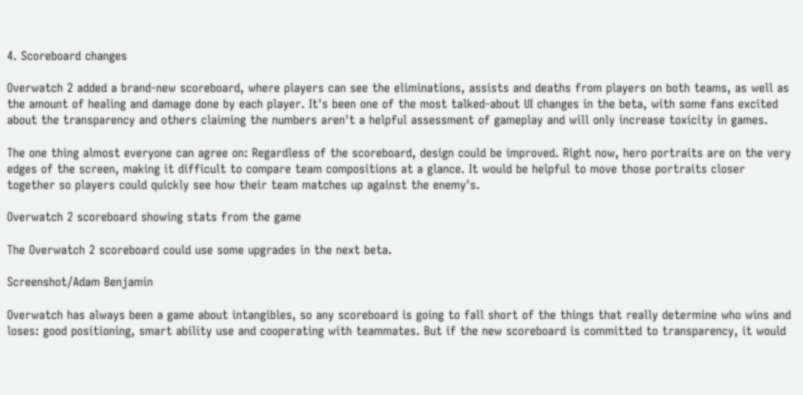4. Scoreboard changes

Overwatch 2 added a brand-new scoreboard, where players can see the eliminations, assists and deaths from players on both teams, as well as the amount of healing and damage done by each player. It's been one of the most talked-about UI changes in the beta, with some fans excited about the transparency and others claiming the numbers aren't a helpful assessment of gameplay and will only increase toxicity in games.

The one thing almost everyone can agree on: Regardless of the scoreboard, design could be improved. Right now, hero portraits are on the very edges of the screen, making it difficult to compare team compositions at a glance. It would be helpful to move those portraits closer together so players could quickly see how their team matches up against the enemy's.

Overwatch 2 scoreboard showing stats from the game

The Overwatch 2 scoreboard could use some upgrades in the next beta.

Screenshot/Adam Benjamin

Overwatch has always been a game about intangibles, so any scoreboard is going to fall short of the things that really determine who wins and loses: good positioning, smart ability use and cooperating with teammates. But if the new scoreboard is committed to transparency, it would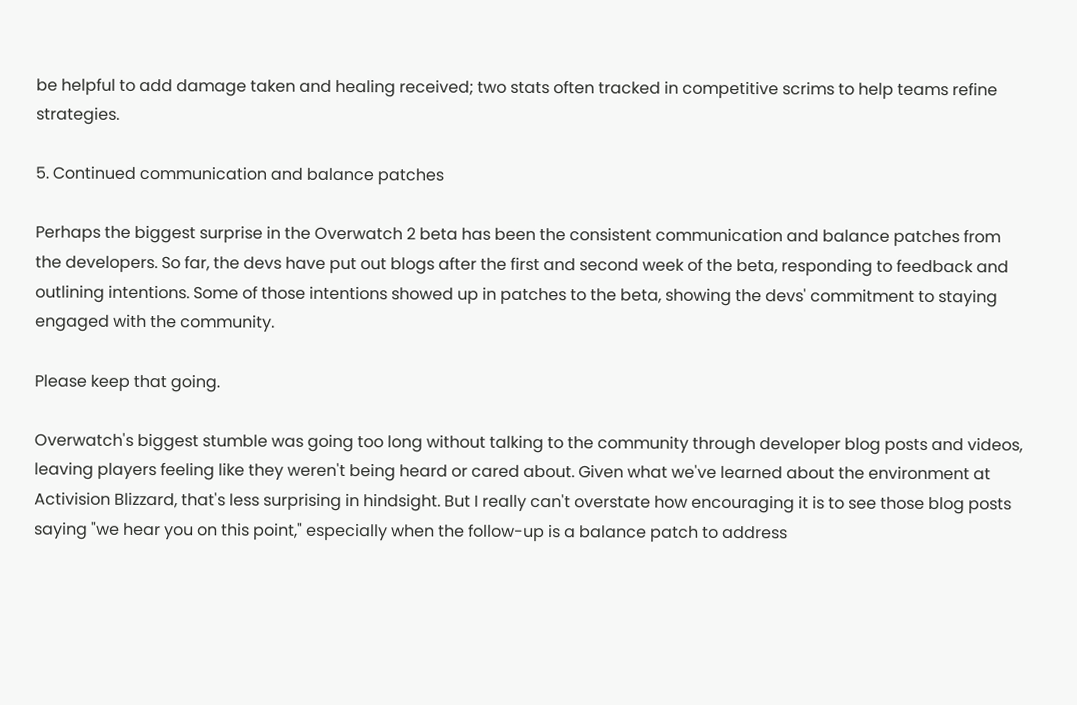be helpful to add damage taken and healing received; two stats often tracked in competitive scrims to help teams refine strategies.

5. Continued communication and balance patches

Perhaps the biggest surprise in the Overwatch 2 beta has been the consistent communication and balance patches from the developers. So far, the devs have put out blogs after the first and second week of the beta, responding to feedback and outlining intentions. Some of those intentions showed up in patches to the beta, showing the devs' commitment to staying engaged with the community.

Please keep that going.

Overwatch's biggest stumble was going too long without talking to the community through developer blog posts and videos, leaving players feeling like they weren't being heard or cared about. Given what we've learned about the environment at Activision Blizzard, that's less surprising in hindsight. But I really can't overstate how encouraging it is to see those blog posts saying "we hear you on this point," especially when the follow-up is a balance patch to address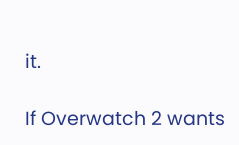it.

If Overwatch 2 wants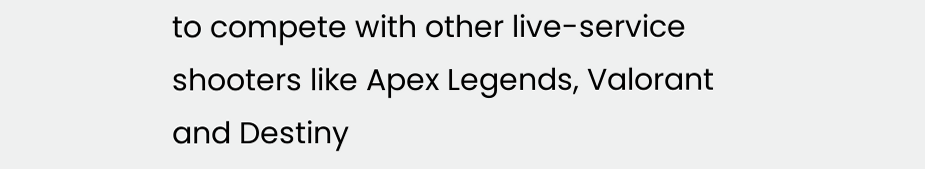to compete with other live-service shooters like Apex Legends, Valorant and Destiny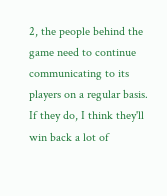2, the people behind the game need to continue communicating to its players on a regular basis. If they do, I think they'll win back a lot of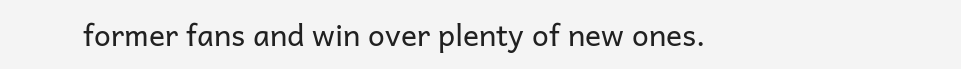former fans and win over plenty of new ones.